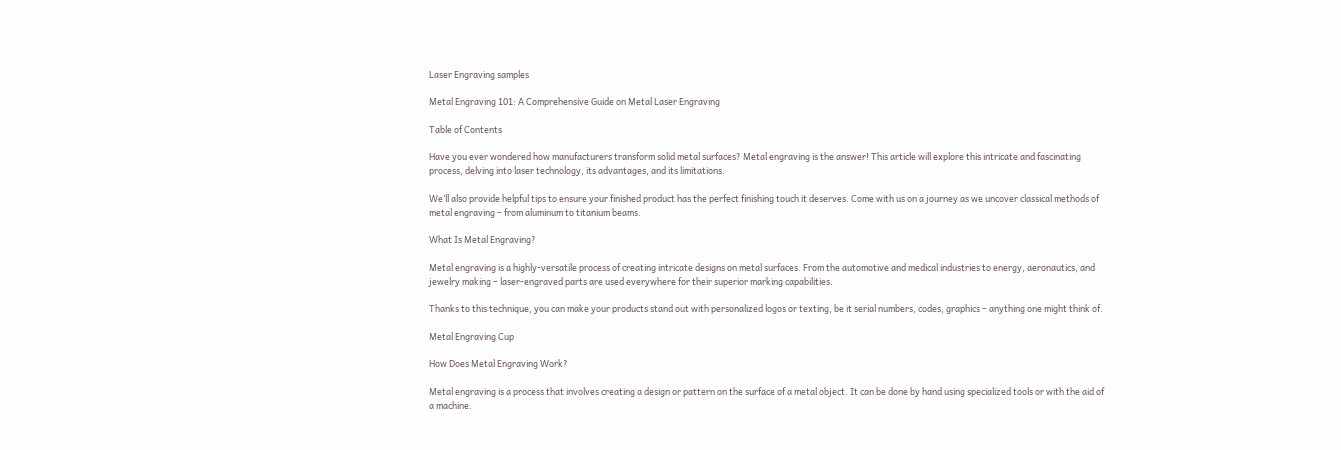Laser Engraving samples

Metal Engraving 101: A Comprehensive Guide on Metal Laser Engraving

Table of Contents

Have you ever wondered how manufacturers transform solid metal surfaces? Metal engraving is the answer! This article will explore this intricate and fascinating process, delving into laser technology, its advantages, and its limitations.

We’ll also provide helpful tips to ensure your finished product has the perfect finishing touch it deserves. Come with us on a journey as we uncover classical methods of metal engraving – from aluminum to titanium beams.

What Is Metal Engraving?

Metal engraving is a highly-versatile process of creating intricate designs on metal surfaces. From the automotive and medical industries to energy, aeronautics, and jewelry making – laser-engraved parts are used everywhere for their superior marking capabilities.

Thanks to this technique, you can make your products stand out with personalized logos or texting, be it serial numbers, codes, graphics – anything one might think of.

Metal Engraving Cup

How Does Metal Engraving Work?

Metal engraving is a process that involves creating a design or pattern on the surface of a metal object. It can be done by hand using specialized tools or with the aid of a machine.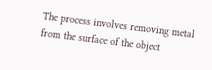The process involves removing metal from the surface of the object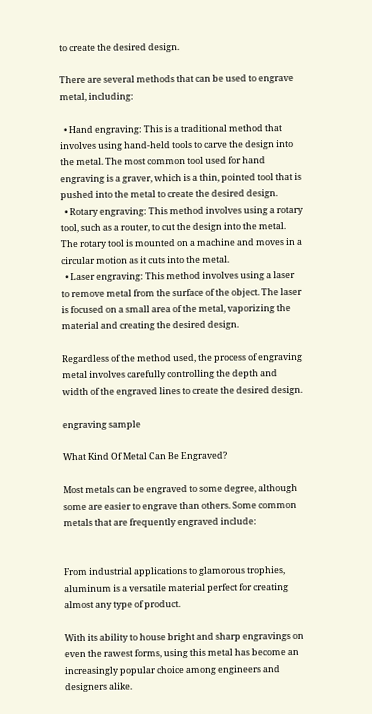to create the desired design.

There are several methods that can be used to engrave metal, including:

  • Hand engraving: This is a traditional method that involves using hand-held tools to carve the design into the metal. The most common tool used for hand engraving is a graver, which is a thin, pointed tool that is pushed into the metal to create the desired design.
  • Rotary engraving: This method involves using a rotary tool, such as a router, to cut the design into the metal. The rotary tool is mounted on a machine and moves in a circular motion as it cuts into the metal.
  • Laser engraving: This method involves using a laser to remove metal from the surface of the object. The laser is focused on a small area of the metal, vaporizing the material and creating the desired design.

Regardless of the method used, the process of engraving metal involves carefully controlling the depth and width of the engraved lines to create the desired design.

engraving sample

What Kind Of Metal Can Be Engraved?

Most metals can be engraved to some degree, although some are easier to engrave than others. Some common metals that are frequently engraved include:


From industrial applications to glamorous trophies, aluminum is a versatile material perfect for creating almost any type of product.

With its ability to house bright and sharp engravings on even the rawest forms, using this metal has become an increasingly popular choice among engineers and designers alike.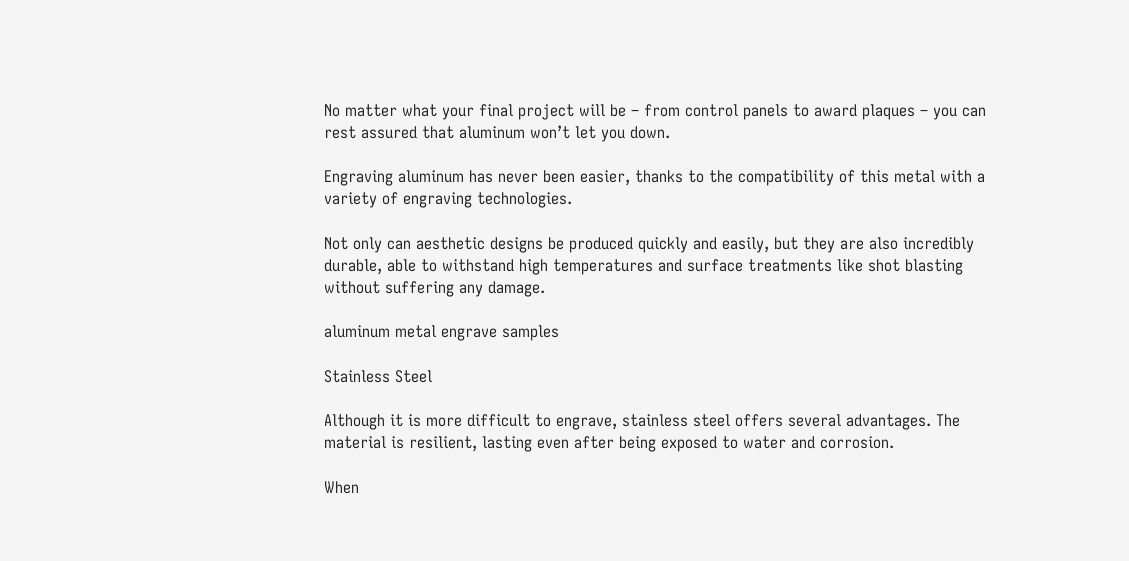No matter what your final project will be – from control panels to award plaques – you can rest assured that aluminum won’t let you down.

Engraving aluminum has never been easier, thanks to the compatibility of this metal with a variety of engraving technologies.

Not only can aesthetic designs be produced quickly and easily, but they are also incredibly durable, able to withstand high temperatures and surface treatments like shot blasting without suffering any damage.

aluminum metal engrave samples

Stainless Steel

Although it is more difficult to engrave, stainless steel offers several advantages. The material is resilient, lasting even after being exposed to water and corrosion.

When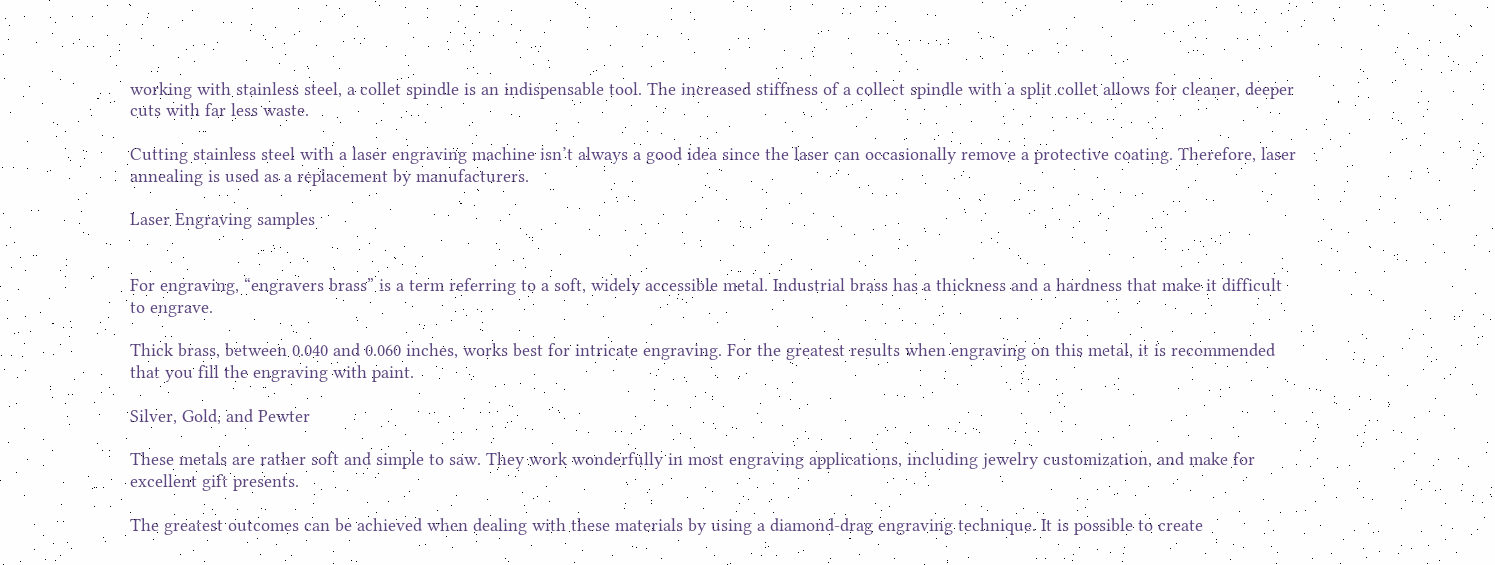working with stainless steel, a collet spindle is an indispensable tool. The increased stiffness of a collect spindle with a split collet allows for cleaner, deeper cuts with far less waste.

Cutting stainless steel with a laser engraving machine isn’t always a good idea since the laser can occasionally remove a protective coating. Therefore, laser annealing is used as a replacement by manufacturers.

Laser Engraving samples


For engraving, “engravers brass” is a term referring to a soft, widely accessible metal. Industrial brass has a thickness and a hardness that make it difficult to engrave.

Thick brass, between 0.040 and 0.060 inches, works best for intricate engraving. For the greatest results when engraving on this metal, it is recommended that you fill the engraving with paint.

Silver, Gold, and Pewter

These metals are rather soft and simple to saw. They work wonderfully in most engraving applications, including jewelry customization, and make for excellent gift presents.

The greatest outcomes can be achieved when dealing with these materials by using a diamond-drag engraving technique. It is possible to create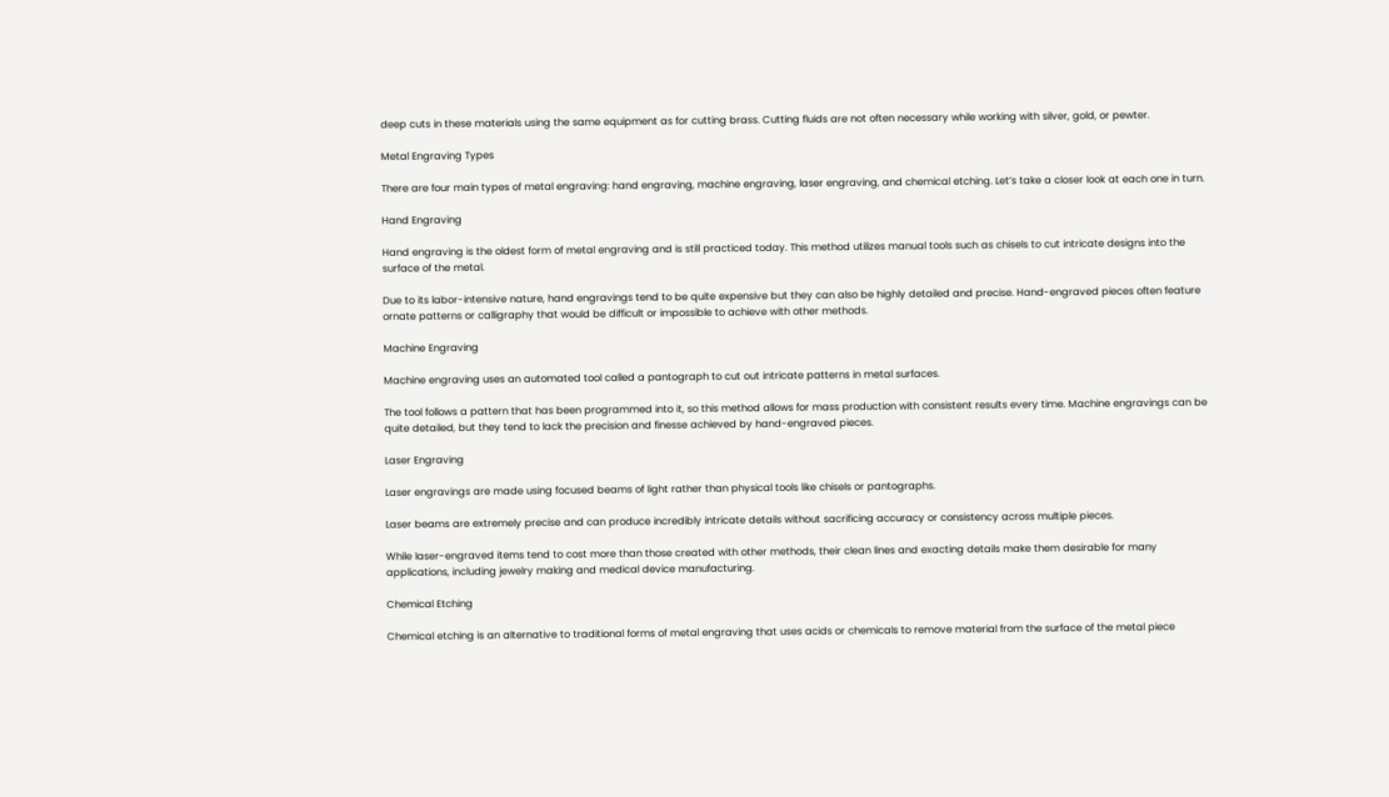deep cuts in these materials using the same equipment as for cutting brass. Cutting fluids are not often necessary while working with silver, gold, or pewter.

Metal Engraving Types

There are four main types of metal engraving: hand engraving, machine engraving, laser engraving, and chemical etching. Let’s take a closer look at each one in turn.

Hand Engraving

Hand engraving is the oldest form of metal engraving and is still practiced today. This method utilizes manual tools such as chisels to cut intricate designs into the surface of the metal.

Due to its labor-intensive nature, hand engravings tend to be quite expensive but they can also be highly detailed and precise. Hand-engraved pieces often feature ornate patterns or calligraphy that would be difficult or impossible to achieve with other methods.

Machine Engraving

Machine engraving uses an automated tool called a pantograph to cut out intricate patterns in metal surfaces.

The tool follows a pattern that has been programmed into it, so this method allows for mass production with consistent results every time. Machine engravings can be quite detailed, but they tend to lack the precision and finesse achieved by hand-engraved pieces.

Laser Engraving

Laser engravings are made using focused beams of light rather than physical tools like chisels or pantographs.

Laser beams are extremely precise and can produce incredibly intricate details without sacrificing accuracy or consistency across multiple pieces.

While laser-engraved items tend to cost more than those created with other methods, their clean lines and exacting details make them desirable for many applications, including jewelry making and medical device manufacturing.

Chemical Etching

Chemical etching is an alternative to traditional forms of metal engraving that uses acids or chemicals to remove material from the surface of the metal piece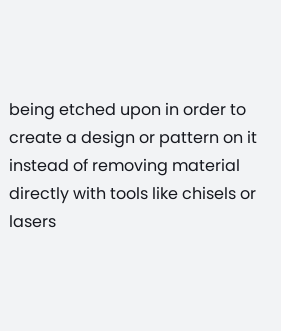being etched upon in order to create a design or pattern on it instead of removing material directly with tools like chisels or lasers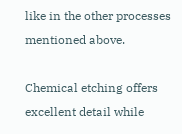like in the other processes mentioned above.

Chemical etching offers excellent detail while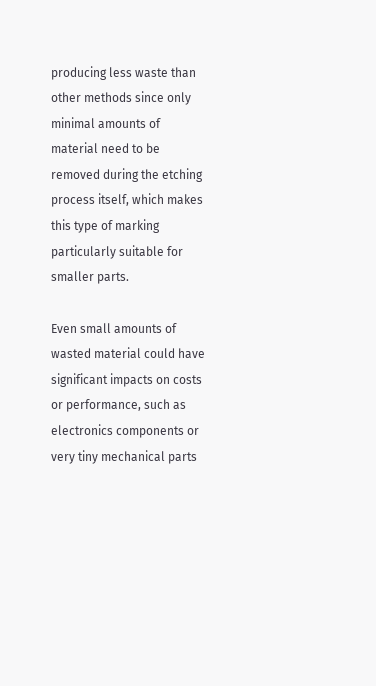producing less waste than other methods since only minimal amounts of material need to be removed during the etching process itself, which makes this type of marking particularly suitable for smaller parts.

Even small amounts of wasted material could have significant impacts on costs or performance, such as electronics components or very tiny mechanical parts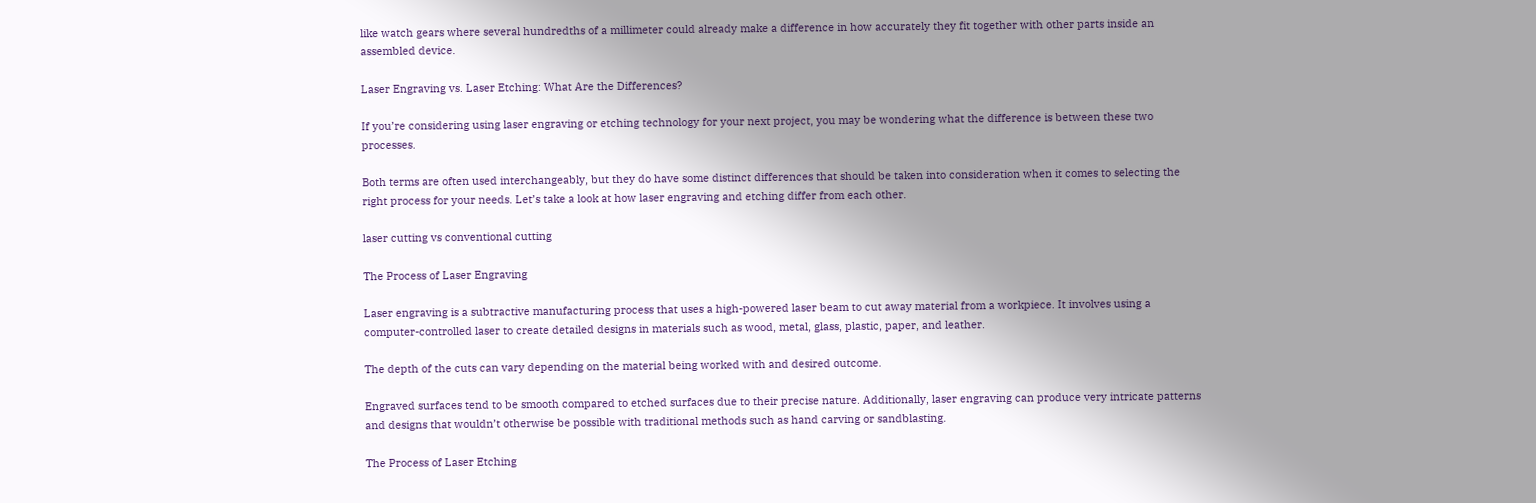like watch gears where several hundredths of a millimeter could already make a difference in how accurately they fit together with other parts inside an assembled device.

Laser Engraving vs. Laser Etching: What Are the Differences?

If you’re considering using laser engraving or etching technology for your next project, you may be wondering what the difference is between these two processes.

Both terms are often used interchangeably, but they do have some distinct differences that should be taken into consideration when it comes to selecting the right process for your needs. Let’s take a look at how laser engraving and etching differ from each other.

laser cutting vs conventional cutting

The Process of Laser Engraving

Laser engraving is a subtractive manufacturing process that uses a high-powered laser beam to cut away material from a workpiece. It involves using a computer-controlled laser to create detailed designs in materials such as wood, metal, glass, plastic, paper, and leather.

The depth of the cuts can vary depending on the material being worked with and desired outcome.

Engraved surfaces tend to be smooth compared to etched surfaces due to their precise nature. Additionally, laser engraving can produce very intricate patterns and designs that wouldn’t otherwise be possible with traditional methods such as hand carving or sandblasting.

The Process of Laser Etching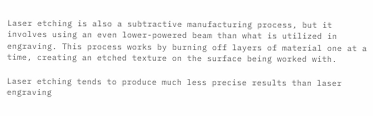Laser etching is also a subtractive manufacturing process, but it involves using an even lower-powered beam than what is utilized in engraving. This process works by burning off layers of material one at a time, creating an etched texture on the surface being worked with.

Laser etching tends to produce much less precise results than laser engraving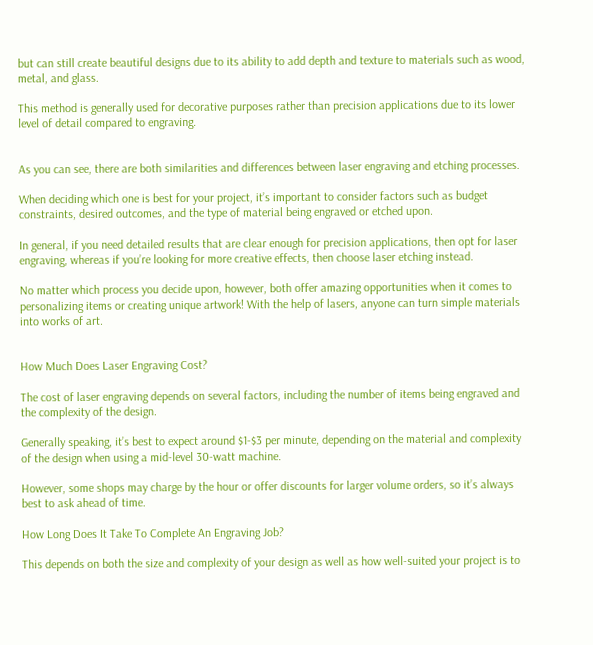but can still create beautiful designs due to its ability to add depth and texture to materials such as wood, metal, and glass.

This method is generally used for decorative purposes rather than precision applications due to its lower level of detail compared to engraving.


As you can see, there are both similarities and differences between laser engraving and etching processes.

When deciding which one is best for your project, it’s important to consider factors such as budget constraints, desired outcomes, and the type of material being engraved or etched upon.

In general, if you need detailed results that are clear enough for precision applications, then opt for laser engraving, whereas if you’re looking for more creative effects, then choose laser etching instead.

No matter which process you decide upon, however, both offer amazing opportunities when it comes to personalizing items or creating unique artwork! With the help of lasers, anyone can turn simple materials into works of art.


How Much Does Laser Engraving Cost?

The cost of laser engraving depends on several factors, including the number of items being engraved and the complexity of the design.

Generally speaking, it’s best to expect around $1-$3 per minute, depending on the material and complexity of the design when using a mid-level 30-watt machine.

However, some shops may charge by the hour or offer discounts for larger volume orders, so it’s always best to ask ahead of time.

How Long Does It Take To Complete An Engraving Job?

This depends on both the size and complexity of your design as well as how well-suited your project is to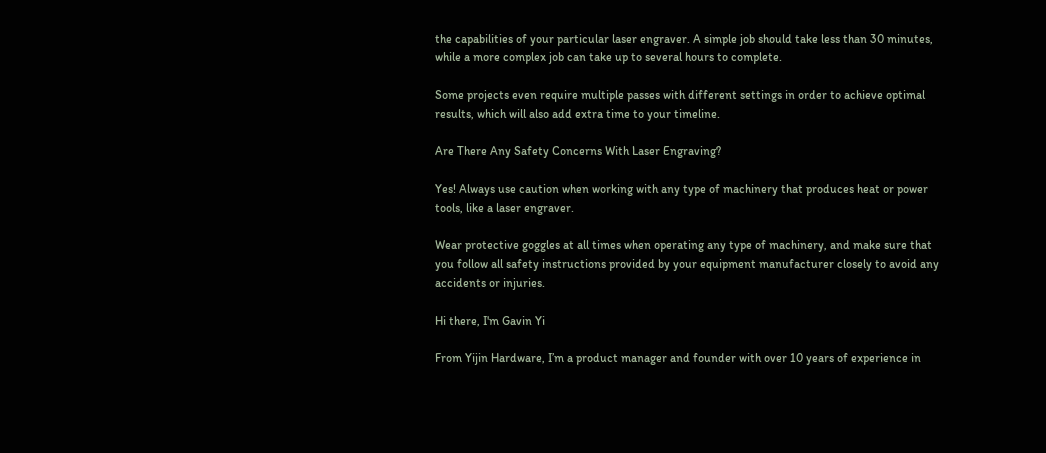the capabilities of your particular laser engraver. A simple job should take less than 30 minutes, while a more complex job can take up to several hours to complete.

Some projects even require multiple passes with different settings in order to achieve optimal results, which will also add extra time to your timeline.

Are There Any Safety Concerns With Laser Engraving?

Yes! Always use caution when working with any type of machinery that produces heat or power tools, like a laser engraver.

Wear protective goggles at all times when operating any type of machinery, and make sure that you follow all safety instructions provided by your equipment manufacturer closely to avoid any accidents or injuries.

Hi there, I'm Gavin Yi

From Yijin Hardware, I’m a product manager and founder with over 10 years of experience in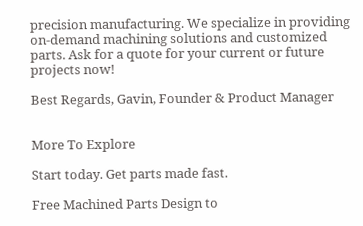precision manufacturing. We specialize in providing on-demand machining solutions and customized parts. Ask for a quote for your current or future projects now!

Best Regards, Gavin, Founder & Product Manager


More To Explore

Start today. Get parts made fast.

Free Machined Parts Design to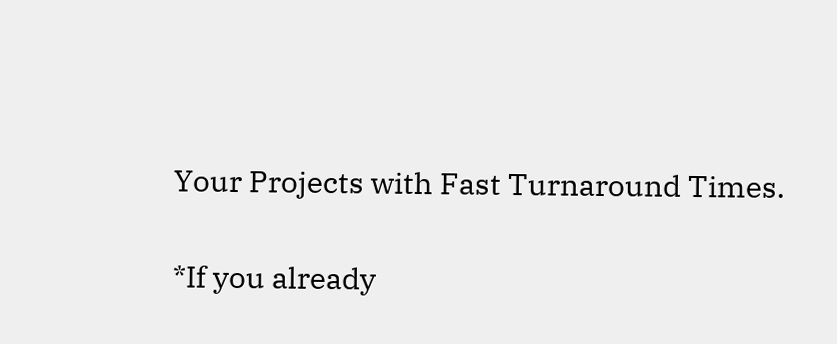Your Projects with Fast Turnaround Times.

*If you already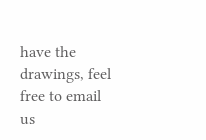have the drawings, feel free to email us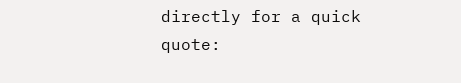directly for a quick quote: